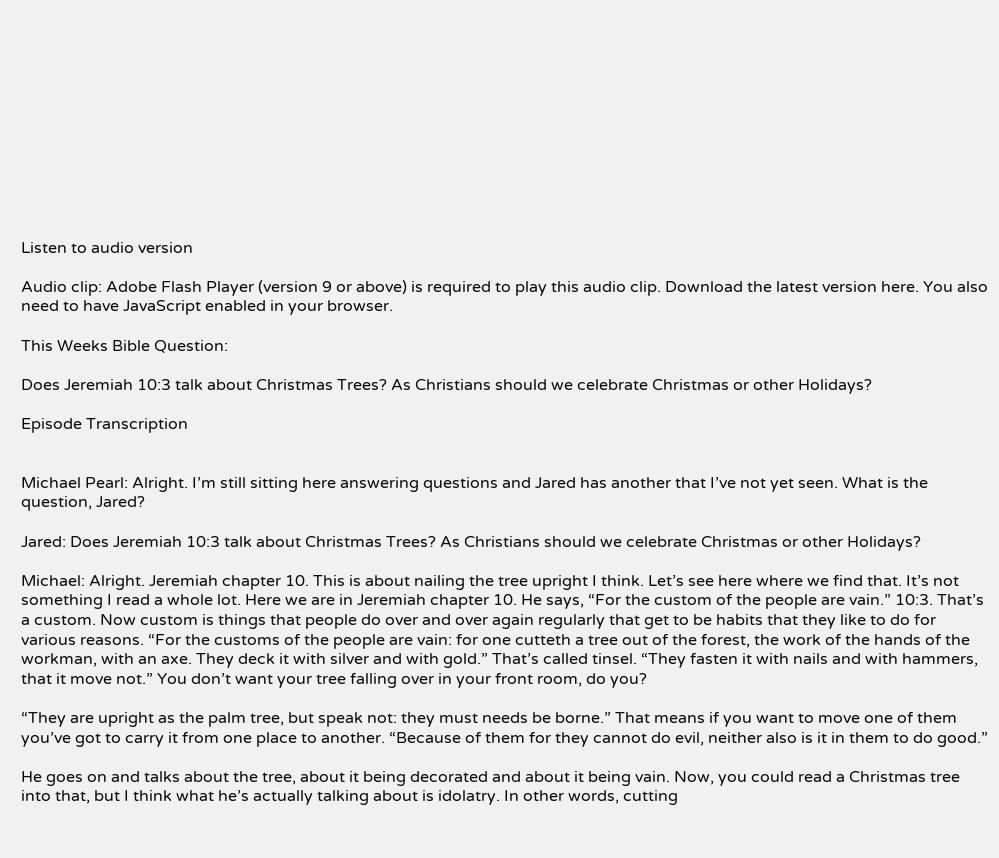Listen to audio version

Audio clip: Adobe Flash Player (version 9 or above) is required to play this audio clip. Download the latest version here. You also need to have JavaScript enabled in your browser.

This Weeks Bible Question:

Does Jeremiah 10:3 talk about Christmas Trees? As Christians should we celebrate Christmas or other Holidays?

Episode Transcription


Michael Pearl: Alright. I’m still sitting here answering questions and Jared has another that I’ve not yet seen. What is the question, Jared?

Jared: Does Jeremiah 10:3 talk about Christmas Trees? As Christians should we celebrate Christmas or other Holidays?

Michael: Alright. Jeremiah chapter 10. This is about nailing the tree upright I think. Let’s see here where we find that. It’s not something I read a whole lot. Here we are in Jeremiah chapter 10. He says, “For the custom of the people are vain.” 10:3. That’s a custom. Now custom is things that people do over and over again regularly that get to be habits that they like to do for various reasons. “For the customs of the people are vain: for one cutteth a tree out of the forest, the work of the hands of the workman, with an axe. They deck it with silver and with gold.” That’s called tinsel. “They fasten it with nails and with hammers, that it move not.” You don’t want your tree falling over in your front room, do you?

“They are upright as the palm tree, but speak not: they must needs be borne.” That means if you want to move one of them you’ve got to carry it from one place to another. “Because of them for they cannot do evil, neither also is it in them to do good.”

He goes on and talks about the tree, about it being decorated and about it being vain. Now, you could read a Christmas tree into that, but I think what he’s actually talking about is idolatry. In other words, cutting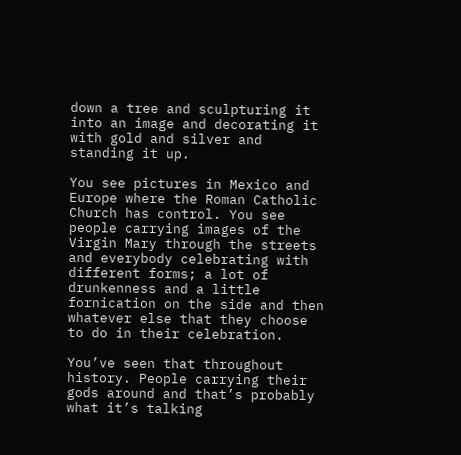down a tree and sculpturing it into an image and decorating it with gold and silver and standing it up.

You see pictures in Mexico and Europe where the Roman Catholic Church has control. You see people carrying images of the Virgin Mary through the streets and everybody celebrating with different forms; a lot of drunkenness and a little fornication on the side and then whatever else that they choose to do in their celebration.

You’ve seen that throughout history. People carrying their gods around and that’s probably what it’s talking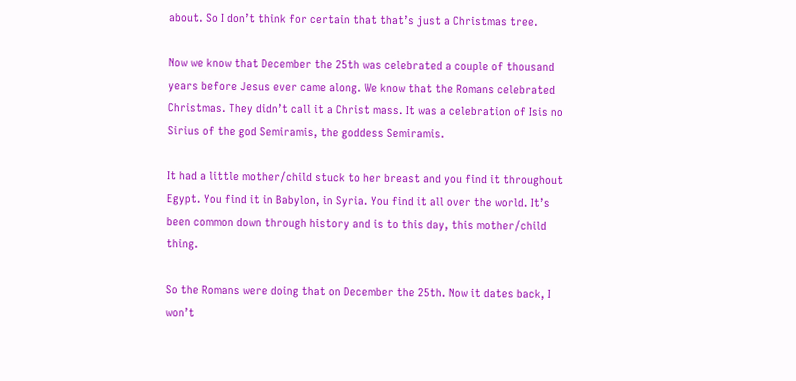about. So I don’t think for certain that that’s just a Christmas tree.

Now we know that December the 25th was celebrated a couple of thousand years before Jesus ever came along. We know that the Romans celebrated Christmas. They didn’t call it a Christ mass. It was a celebration of Isis no Sirius of the god Semiramis, the goddess Semiramis.

It had a little mother/child stuck to her breast and you find it throughout Egypt. You find it in Babylon, in Syria. You find it all over the world. It’s been common down through history and is to this day, this mother/child thing.

So the Romans were doing that on December the 25th. Now it dates back, I won’t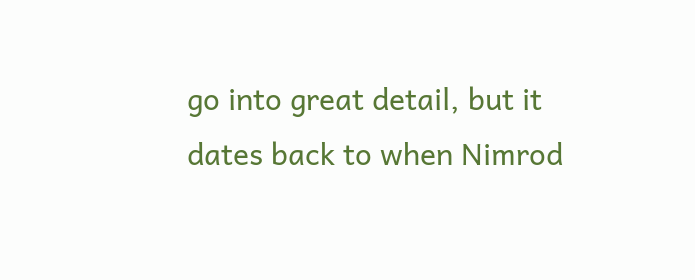go into great detail, but it dates back to when Nimrod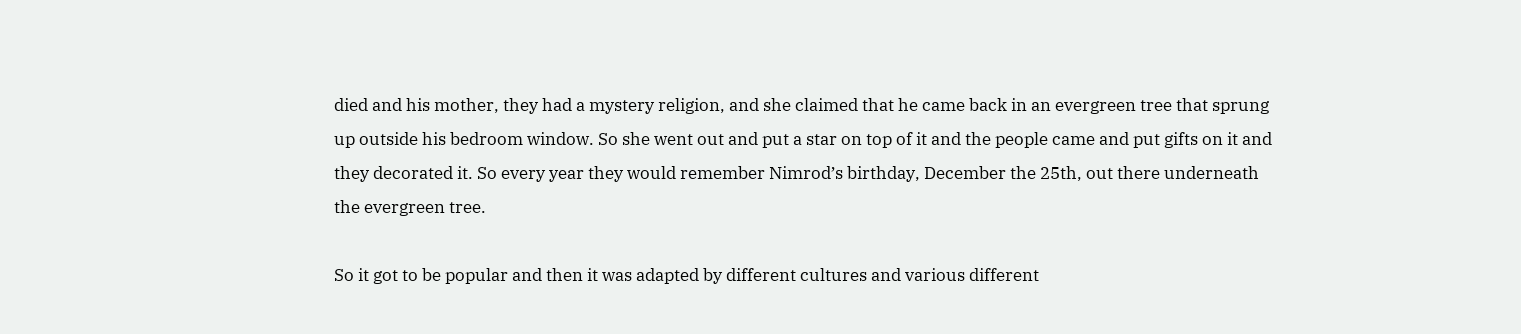died and his mother, they had a mystery religion, and she claimed that he came back in an evergreen tree that sprung up outside his bedroom window. So she went out and put a star on top of it and the people came and put gifts on it and they decorated it. So every year they would remember Nimrod’s birthday, December the 25th, out there underneath the evergreen tree.

So it got to be popular and then it was adapted by different cultures and various different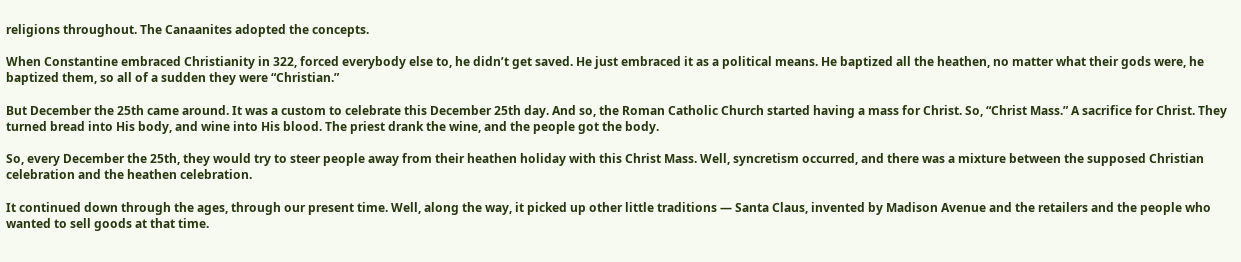religions throughout. The Canaanites adopted the concepts.

When Constantine embraced Christianity in 322, forced everybody else to, he didn’t get saved. He just embraced it as a political means. He baptized all the heathen, no matter what their gods were, he baptized them, so all of a sudden they were “Christian.”

But December the 25th came around. It was a custom to celebrate this December 25th day. And so, the Roman Catholic Church started having a mass for Christ. So, “Christ Mass.” A sacrifice for Christ. They turned bread into His body, and wine into His blood. The priest drank the wine, and the people got the body.

So, every December the 25th, they would try to steer people away from their heathen holiday with this Christ Mass. Well, syncretism occurred, and there was a mixture between the supposed Christian celebration and the heathen celebration.

It continued down through the ages, through our present time. Well, along the way, it picked up other little traditions — Santa Claus, invented by Madison Avenue and the retailers and the people who wanted to sell goods at that time.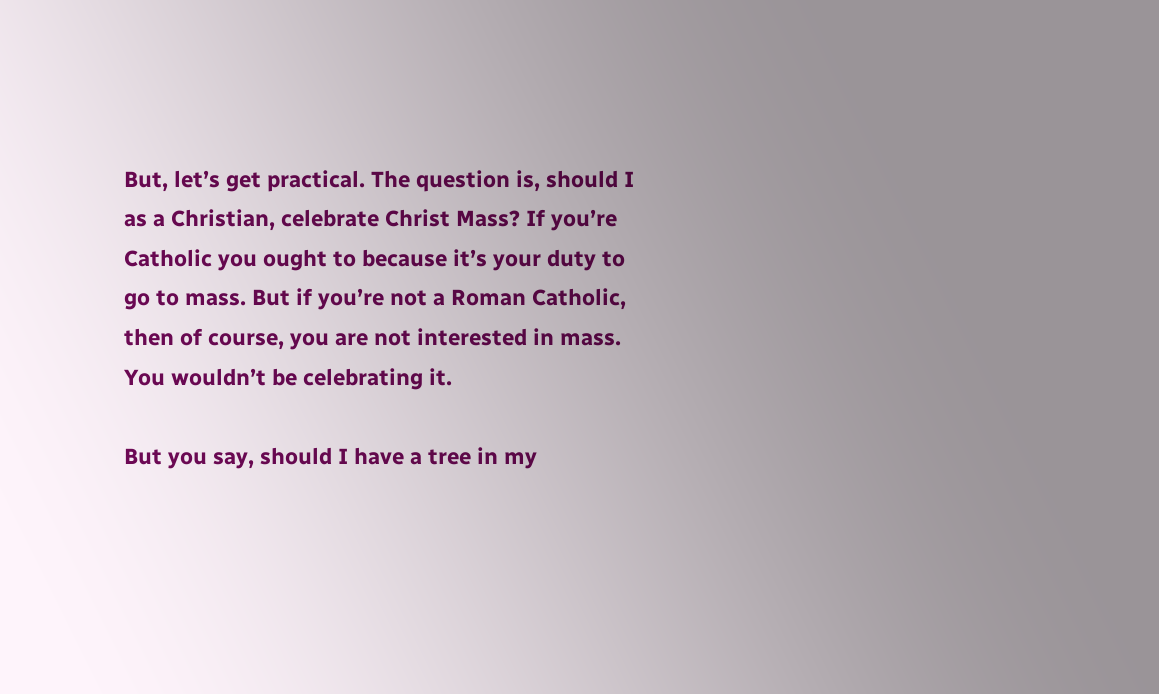But, let’s get practical. The question is, should I as a Christian, celebrate Christ Mass? If you’re Catholic you ought to because it’s your duty to go to mass. But if you’re not a Roman Catholic, then of course, you are not interested in mass. You wouldn’t be celebrating it.

But you say, should I have a tree in my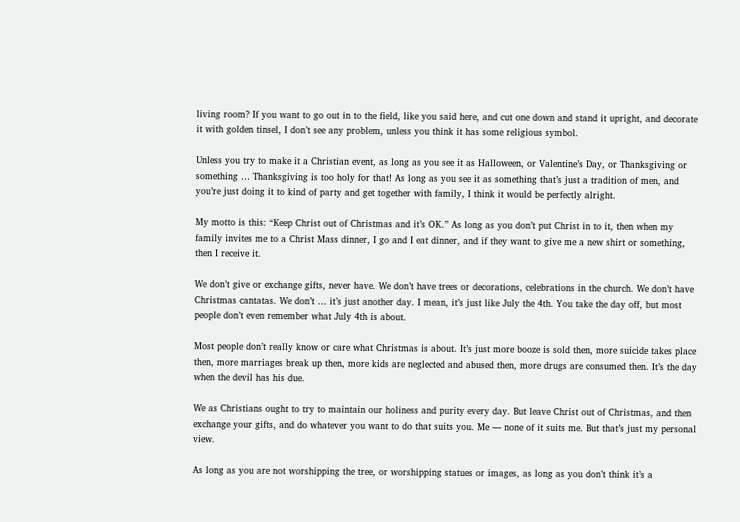living room? If you want to go out in to the field, like you said here, and cut one down and stand it upright, and decorate it with golden tinsel, I don’t see any problem, unless you think it has some religious symbol.

Unless you try to make it a Christian event, as long as you see it as Halloween, or Valentine’s Day, or Thanksgiving or something … Thanksgiving is too holy for that! As long as you see it as something that’s just a tradition of men, and you’re just doing it to kind of party and get together with family, I think it would be perfectly alright.

My motto is this: “Keep Christ out of Christmas and it’s OK.” As long as you don’t put Christ in to it, then when my family invites me to a Christ Mass dinner, I go and I eat dinner, and if they want to give me a new shirt or something, then I receive it.

We don’t give or exchange gifts, never have. We don’t have trees or decorations, celebrations in the church. We don’t have Christmas cantatas. We don’t … it’s just another day. I mean, it’s just like July the 4th. You take the day off, but most people don’t even remember what July 4th is about.

Most people don’t really know or care what Christmas is about. It’s just more booze is sold then, more suicide takes place then, more marriages break up then, more kids are neglected and abused then, more drugs are consumed then. It’s the day when the devil has his due.

We as Christians ought to try to maintain our holiness and purity every day. But leave Christ out of Christmas, and then exchange your gifts, and do whatever you want to do that suits you. Me — none of it suits me. But that’s just my personal view.

As long as you are not worshipping the tree, or worshipping statues or images, as long as you don’t think it’s a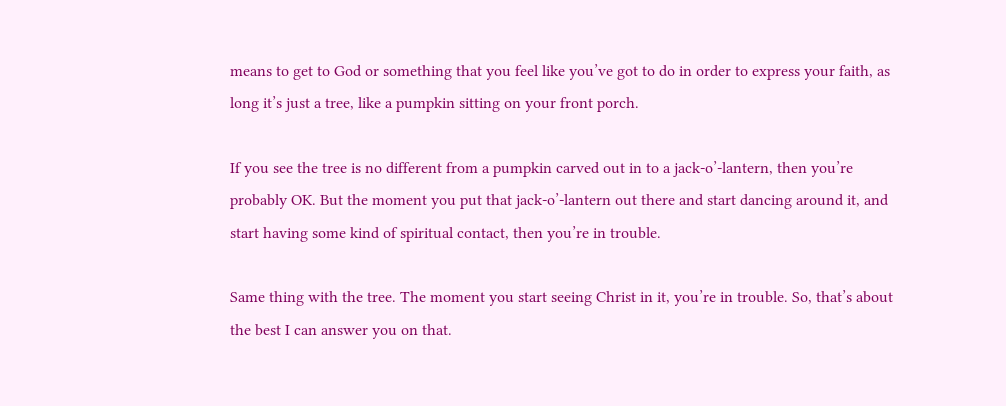means to get to God or something that you feel like you’ve got to do in order to express your faith, as long it’s just a tree, like a pumpkin sitting on your front porch.

If you see the tree is no different from a pumpkin carved out in to a jack‑o’‑lantern, then you’re probably OK. But the moment you put that jack‑o’‑lantern out there and start dancing around it, and start having some kind of spiritual contact, then you’re in trouble.

Same thing with the tree. The moment you start seeing Christ in it, you’re in trouble. So, that’s about the best I can answer you on that.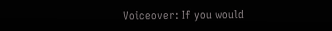Voiceover: If you would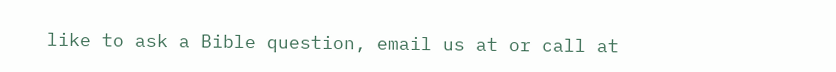like to ask a Bible question, email us at or call at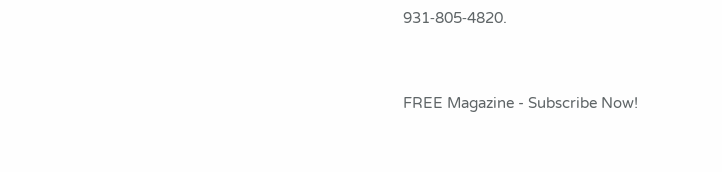931‑805‑4820.



FREE Magazine - Subscribe Now!